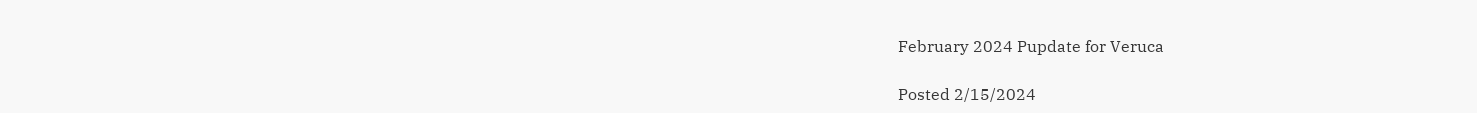February 2024 Pupdate for Veruca

Posted 2/15/2024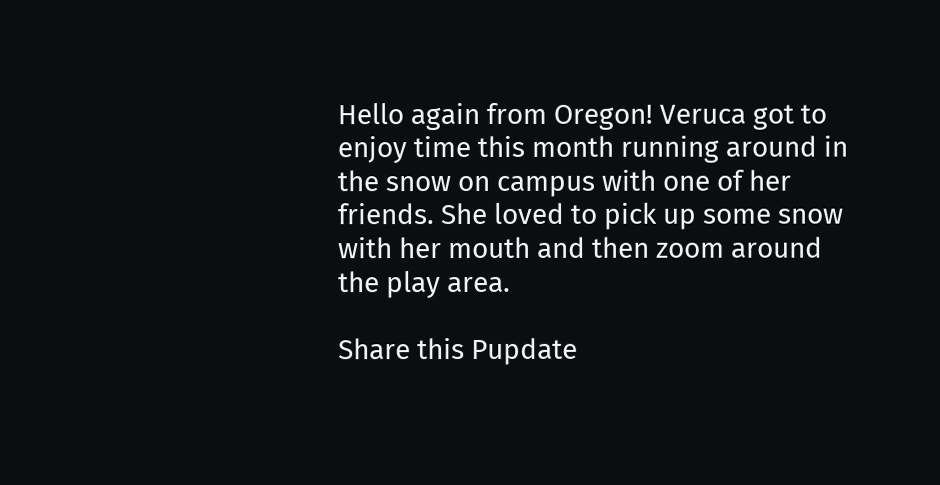Hello again from Oregon! Veruca got to enjoy time this month running around in the snow on campus with one of her friends. She loved to pick up some snow with her mouth and then zoom around the play area.

Share this Pupdate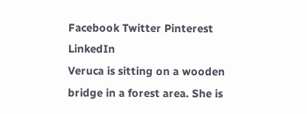Facebook Twitter Pinterest LinkedIn
Veruca is sitting on a wooden bridge in a forest area. She is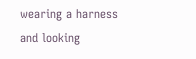wearing a harness and looking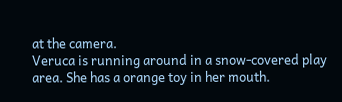at the camera.
Veruca is running around in a snow-covered play area. She has a orange toy in her mouth.